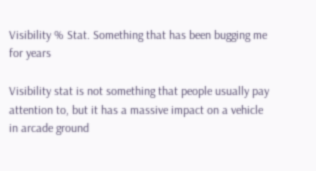Visibility % Stat. Something that has been bugging me for years

Visibility stat is not something that people usually pay attention to, but it has a massive impact on a vehicle in arcade ground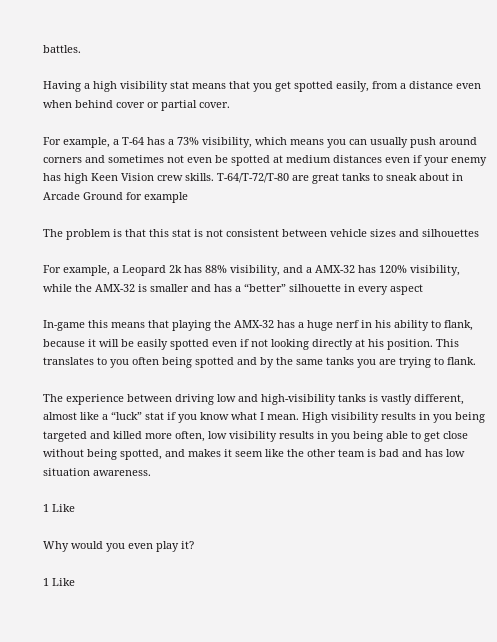battles.

Having a high visibility stat means that you get spotted easily, from a distance even when behind cover or partial cover.

For example, a T-64 has a 73% visibility, which means you can usually push around corners and sometimes not even be spotted at medium distances even if your enemy has high Keen Vision crew skills. T-64/T-72/T-80 are great tanks to sneak about in Arcade Ground for example

The problem is that this stat is not consistent between vehicle sizes and silhouettes

For example, a Leopard 2k has 88% visibility, and a AMX-32 has 120% visibility, while the AMX-32 is smaller and has a “better” silhouette in every aspect

In-game this means that playing the AMX-32 has a huge nerf in his ability to flank, because it will be easily spotted even if not looking directly at his position. This translates to you often being spotted and by the same tanks you are trying to flank.

The experience between driving low and high-visibility tanks is vastly different, almost like a “luck” stat if you know what I mean. High visibility results in you being targeted and killed more often, low visibility results in you being able to get close without being spotted, and makes it seem like the other team is bad and has low situation awareness.

1 Like

Why would you even play it?

1 Like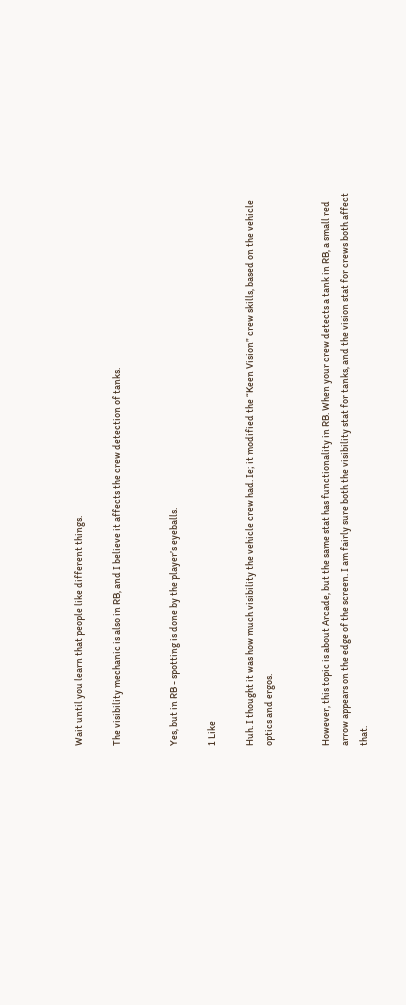Wait until you learn that people like different things.

The visibility mechanic is also in RB, and I believe it affects the crew detection of tanks.


Yes, but in RB - spotting is done by the player’s eyeballs.

1 Like

Huh. I thought it was how much visibility the vehicle crew had. Ie; it modified the “Keen Vision” crew skills, based on the vehicle optics and ergos.


However, this topic is about Arcade, but the same stat has functionality in RB. When your crew detects a tank in RB, a small red arrow appears on the edge of the screen. I am fairly sure both the visibility stat for tanks, and the vision stat for crews both affect that.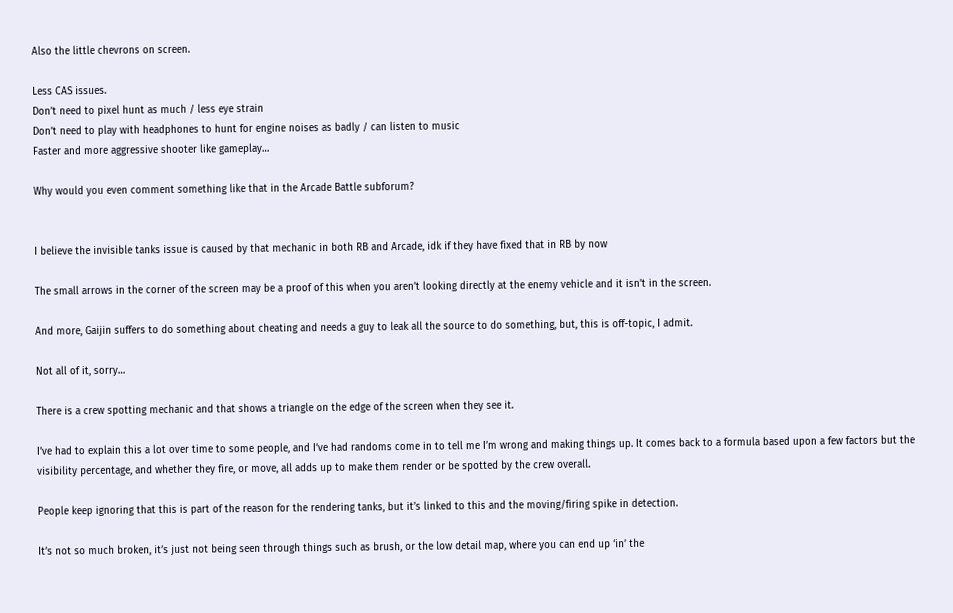Also the little chevrons on screen.

Less CAS issues.
Don’t need to pixel hunt as much / less eye strain
Don’t need to play with headphones to hunt for engine noises as badly / can listen to music
Faster and more aggressive shooter like gameplay…

Why would you even comment something like that in the Arcade Battle subforum?


I believe the invisible tanks issue is caused by that mechanic in both RB and Arcade, idk if they have fixed that in RB by now

The small arrows in the corner of the screen may be a proof of this when you aren’t looking directly at the enemy vehicle and it isn’t in the screen.

And more, Gaijin suffers to do something about cheating and needs a guy to leak all the source to do something, but, this is off-topic, I admit.

Not all of it, sorry…

There is a crew spotting mechanic and that shows a triangle on the edge of the screen when they see it.

I’ve had to explain this a lot over time to some people, and I’ve had randoms come in to tell me I’m wrong and making things up. It comes back to a formula based upon a few factors but the visibility percentage, and whether they fire, or move, all adds up to make them render or be spotted by the crew overall.

People keep ignoring that this is part of the reason for the rendering tanks, but it’s linked to this and the moving/firing spike in detection.

It’s not so much broken, it’s just not being seen through things such as brush, or the low detail map, where you can end up ‘in’ the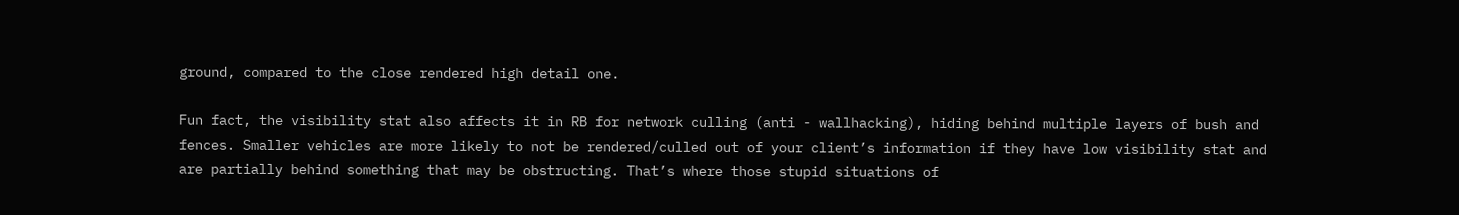ground, compared to the close rendered high detail one.

Fun fact, the visibility stat also affects it in RB for network culling (anti - wallhacking), hiding behind multiple layers of bush and fences. Smaller vehicles are more likely to not be rendered/culled out of your client’s information if they have low visibility stat and are partially behind something that may be obstructing. That’s where those stupid situations of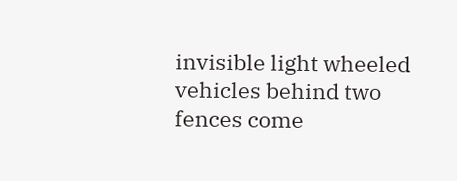invisible light wheeled vehicles behind two fences come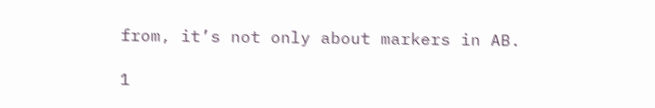from, it’s not only about markers in AB.

1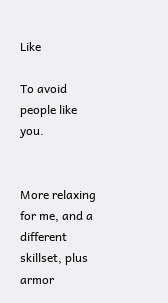Like

To avoid people like you.


More relaxing for me, and a different skillset, plus armor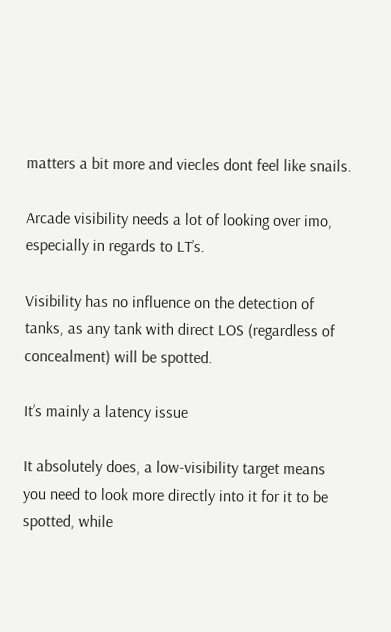matters a bit more and viecles dont feel like snails.

Arcade visibility needs a lot of looking over imo, especially in regards to LT’s.

Visibility has no influence on the detection of tanks, as any tank with direct LOS (regardless of concealment) will be spotted.

It’s mainly a latency issue

It absolutely does, a low-visibility target means you need to look more directly into it for it to be spotted, while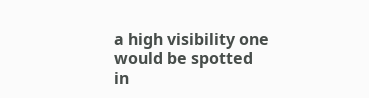a high visibility one would be spotted in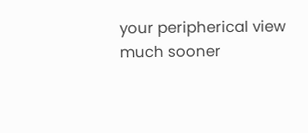your peripherical view much sooner